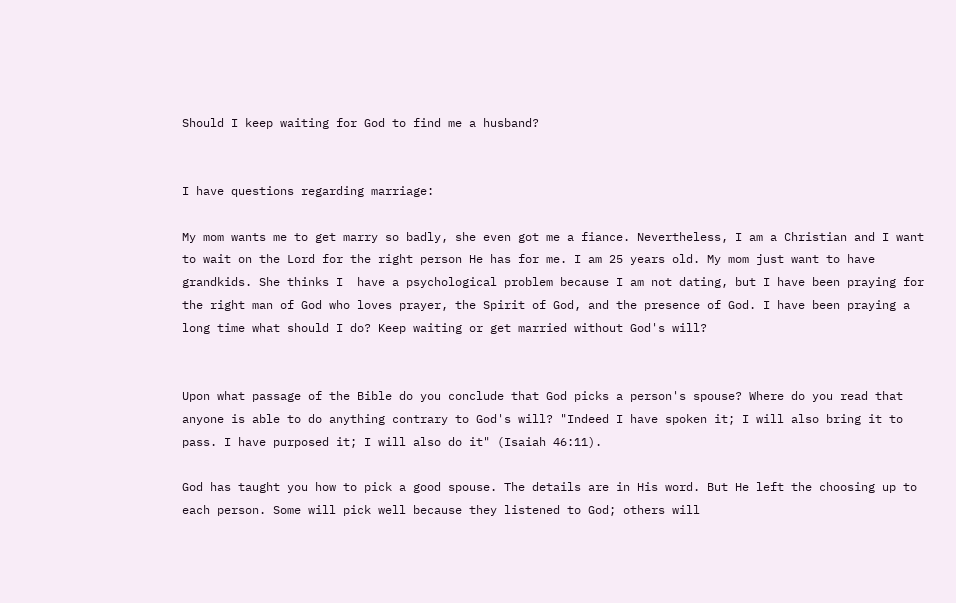Should I keep waiting for God to find me a husband?


I have questions regarding marriage:

My mom wants me to get marry so badly, she even got me a fiance. Nevertheless, I am a Christian and I want to wait on the Lord for the right person He has for me. I am 25 years old. My mom just want to have grandkids. She thinks I  have a psychological problem because I am not dating, but I have been praying for the right man of God who loves prayer, the Spirit of God, and the presence of God. I have been praying a long time what should I do? Keep waiting or get married without God's will?


Upon what passage of the Bible do you conclude that God picks a person's spouse? Where do you read that anyone is able to do anything contrary to God's will? "Indeed I have spoken it; I will also bring it to pass. I have purposed it; I will also do it" (Isaiah 46:11).

God has taught you how to pick a good spouse. The details are in His word. But He left the choosing up to each person. Some will pick well because they listened to God; others will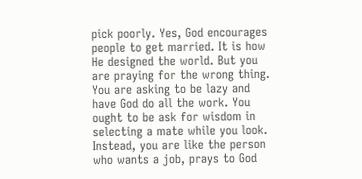pick poorly. Yes, God encourages people to get married. It is how He designed the world. But you are praying for the wrong thing. You are asking to be lazy and have God do all the work. You ought to be ask for wisdom in selecting a mate while you look. Instead, you are like the person who wants a job, prays to God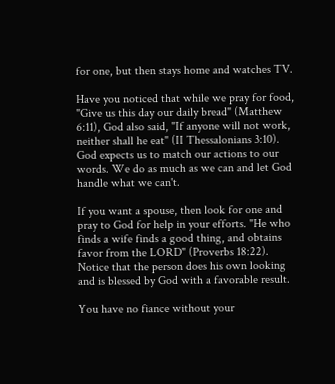for one, but then stays home and watches TV.

Have you noticed that while we pray for food, "Give us this day our daily bread" (Matthew 6:11), God also said, "If anyone will not work, neither shall he eat" (II Thessalonians 3:10). God expects us to match our actions to our words. We do as much as we can and let God handle what we can't.

If you want a spouse, then look for one and pray to God for help in your efforts. "He who finds a wife finds a good thing, and obtains favor from the LORD" (Proverbs 18:22). Notice that the person does his own looking and is blessed by God with a favorable result.

You have no fiance without your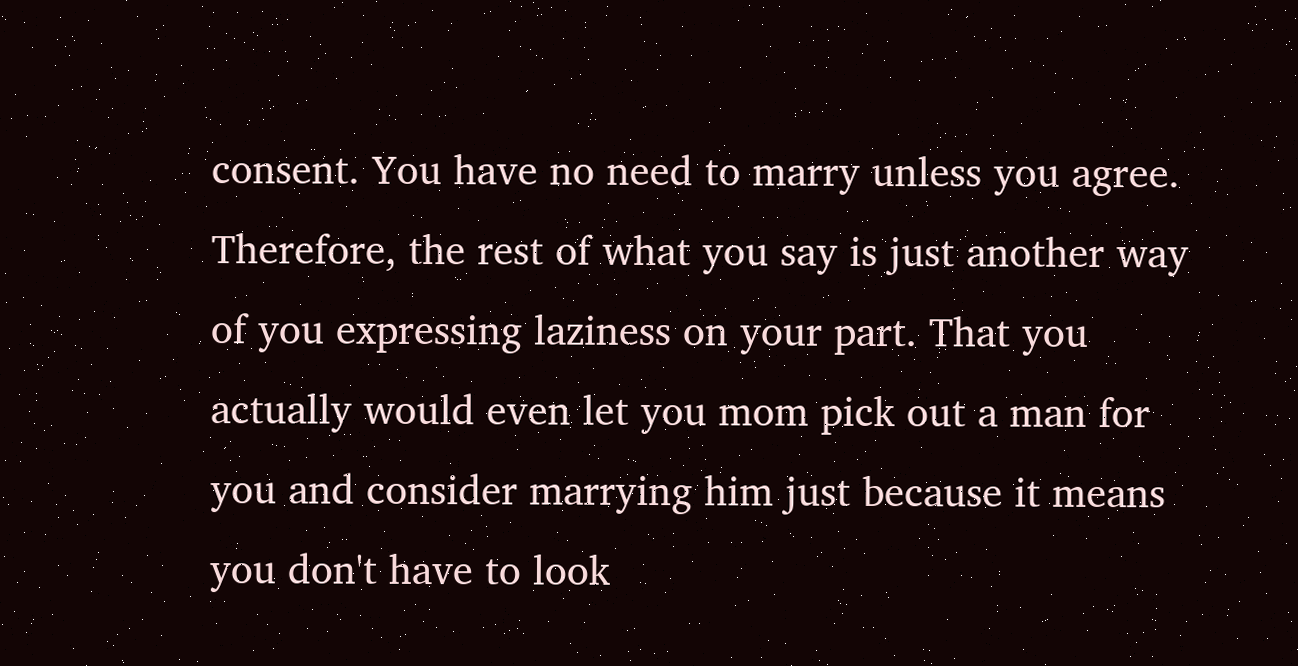consent. You have no need to marry unless you agree. Therefore, the rest of what you say is just another way of you expressing laziness on your part. That you actually would even let you mom pick out a man for you and consider marrying him just because it means you don't have to look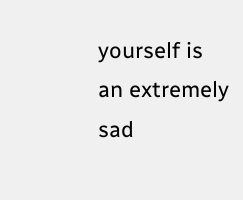yourself is an extremely sad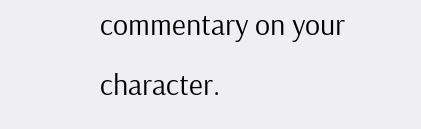commentary on your character.